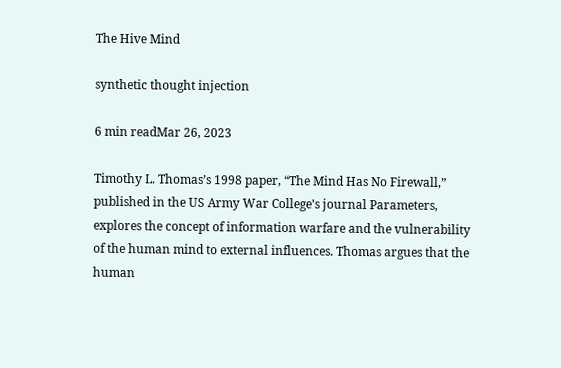The Hive Mind

synthetic thought injection

6 min readMar 26, 2023

Timothy L. Thomas’s 1998 paper, “The Mind Has No Firewall,” published in the US Army War College’s journal Parameters, explores the concept of information warfare and the vulnerability of the human mind to external influences. Thomas argues that the human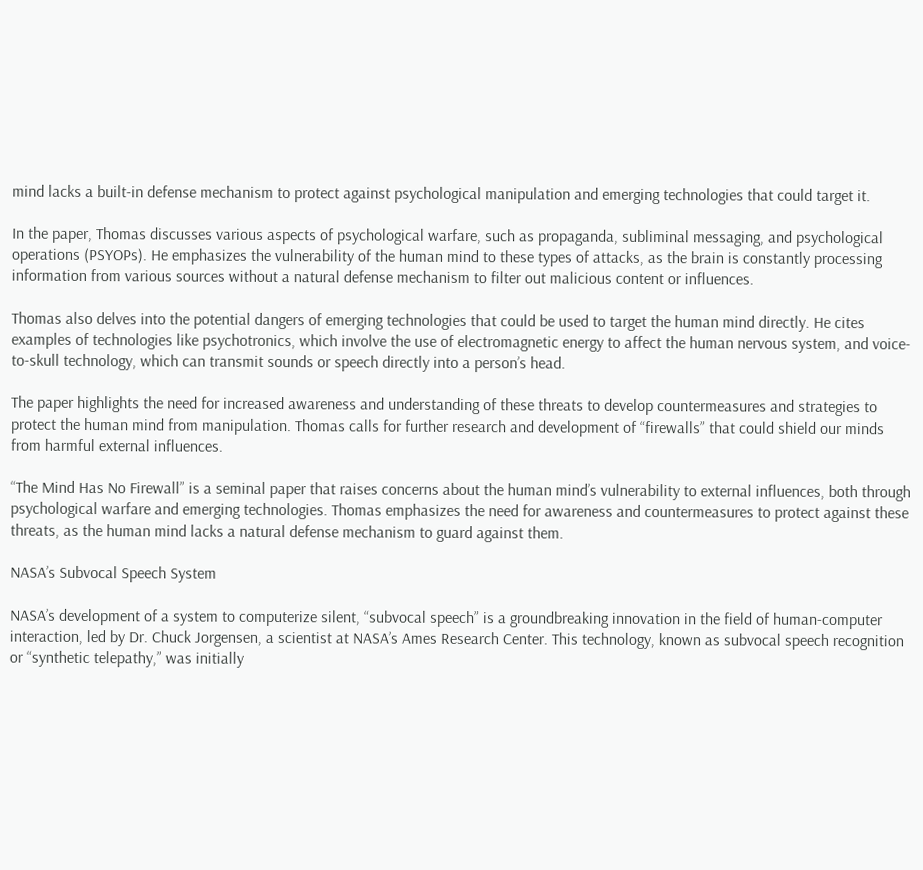mind lacks a built-in defense mechanism to protect against psychological manipulation and emerging technologies that could target it.

In the paper, Thomas discusses various aspects of psychological warfare, such as propaganda, subliminal messaging, and psychological operations (PSYOPs). He emphasizes the vulnerability of the human mind to these types of attacks, as the brain is constantly processing information from various sources without a natural defense mechanism to filter out malicious content or influences.

Thomas also delves into the potential dangers of emerging technologies that could be used to target the human mind directly. He cites examples of technologies like psychotronics, which involve the use of electromagnetic energy to affect the human nervous system, and voice-to-skull technology, which can transmit sounds or speech directly into a person’s head.

The paper highlights the need for increased awareness and understanding of these threats to develop countermeasures and strategies to protect the human mind from manipulation. Thomas calls for further research and development of “firewalls” that could shield our minds from harmful external influences.

“The Mind Has No Firewall” is a seminal paper that raises concerns about the human mind’s vulnerability to external influences, both through psychological warfare and emerging technologies. Thomas emphasizes the need for awareness and countermeasures to protect against these threats, as the human mind lacks a natural defense mechanism to guard against them.

NASA’s Subvocal Speech System

NASA’s development of a system to computerize silent, “subvocal speech” is a groundbreaking innovation in the field of human-computer interaction, led by Dr. Chuck Jorgensen, a scientist at NASA’s Ames Research Center. This technology, known as subvocal speech recognition or “synthetic telepathy,” was initially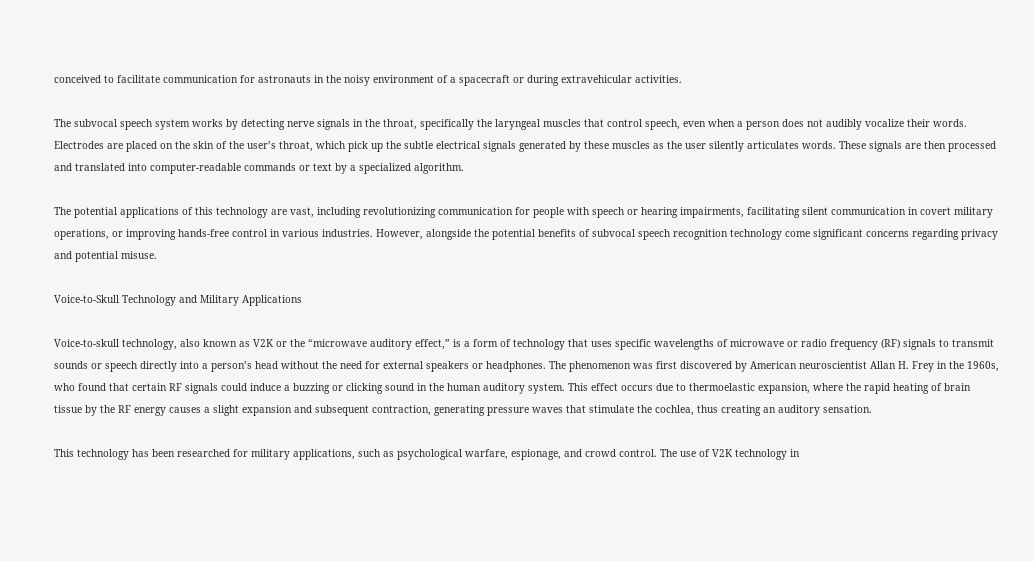conceived to facilitate communication for astronauts in the noisy environment of a spacecraft or during extravehicular activities.

The subvocal speech system works by detecting nerve signals in the throat, specifically the laryngeal muscles that control speech, even when a person does not audibly vocalize their words. Electrodes are placed on the skin of the user’s throat, which pick up the subtle electrical signals generated by these muscles as the user silently articulates words. These signals are then processed and translated into computer-readable commands or text by a specialized algorithm.

The potential applications of this technology are vast, including revolutionizing communication for people with speech or hearing impairments, facilitating silent communication in covert military operations, or improving hands-free control in various industries. However, alongside the potential benefits of subvocal speech recognition technology come significant concerns regarding privacy and potential misuse.

Voice-to-Skull Technology and Military Applications

Voice-to-skull technology, also known as V2K or the “microwave auditory effect,” is a form of technology that uses specific wavelengths of microwave or radio frequency (RF) signals to transmit sounds or speech directly into a person’s head without the need for external speakers or headphones. The phenomenon was first discovered by American neuroscientist Allan H. Frey in the 1960s, who found that certain RF signals could induce a buzzing or clicking sound in the human auditory system. This effect occurs due to thermoelastic expansion, where the rapid heating of brain tissue by the RF energy causes a slight expansion and subsequent contraction, generating pressure waves that stimulate the cochlea, thus creating an auditory sensation.

This technology has been researched for military applications, such as psychological warfare, espionage, and crowd control. The use of V2K technology in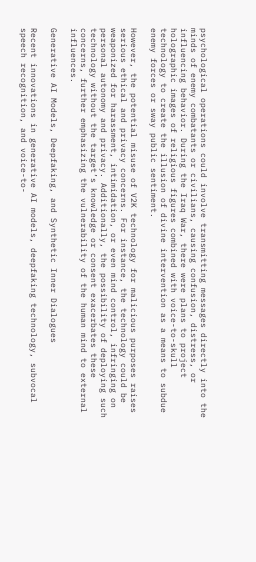psychological operations could involve transmitting messages directly into the minds of enemy combatants or civilians, causing confusion, distress, or influencing behavior. During the Iraq War, there were plans to project holographic images of religious figures combined with voice-to-skull technology to create the illusion of divine intervention as a means to subdue enemy forces or sway public sentiment.

However, the potential misuse of V2K technology for malicious purposes raises serious ethical and privacy concerns. For instance, the technology could be weaponized for harassment, intimidation, or even mind control, infringing on personal autonomy and privacy. Additionally, the possibility of deploying such technology without the target’s knowledge or consent exacerbates these concerns, further emphasizing the vulnerability of the human mind to external influences.

Generative AI Models, Deepfaking, and Synthetic Inner Dialogues

Recent innovations in generative AI models, deepfaking technology, subvocal speech recognition, and voice-to-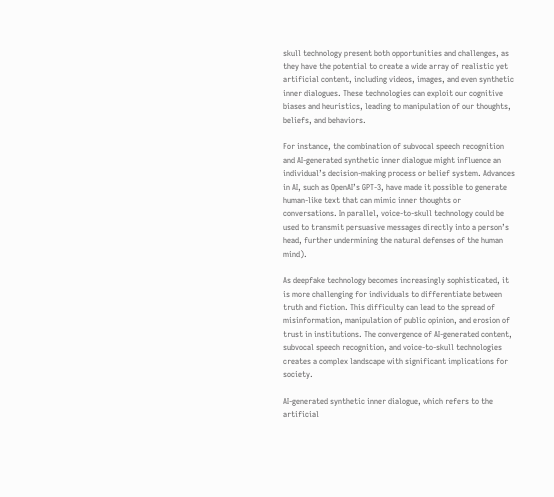skull technology present both opportunities and challenges, as they have the potential to create a wide array of realistic yet artificial content, including videos, images, and even synthetic inner dialogues. These technologies can exploit our cognitive biases and heuristics, leading to manipulation of our thoughts, beliefs, and behaviors.

For instance, the combination of subvocal speech recognition and AI-generated synthetic inner dialogue might influence an individual’s decision-making process or belief system. Advances in AI, such as OpenAI’s GPT-3, have made it possible to generate human-like text that can mimic inner thoughts or conversations. In parallel, voice-to-skull technology could be used to transmit persuasive messages directly into a person’s head, further undermining the natural defenses of the human mind).

As deepfake technology becomes increasingly sophisticated, it is more challenging for individuals to differentiate between truth and fiction. This difficulty can lead to the spread of misinformation, manipulation of public opinion, and erosion of trust in institutions. The convergence of AI-generated content, subvocal speech recognition, and voice-to-skull technologies creates a complex landscape with significant implications for society.

AI-generated synthetic inner dialogue, which refers to the artificial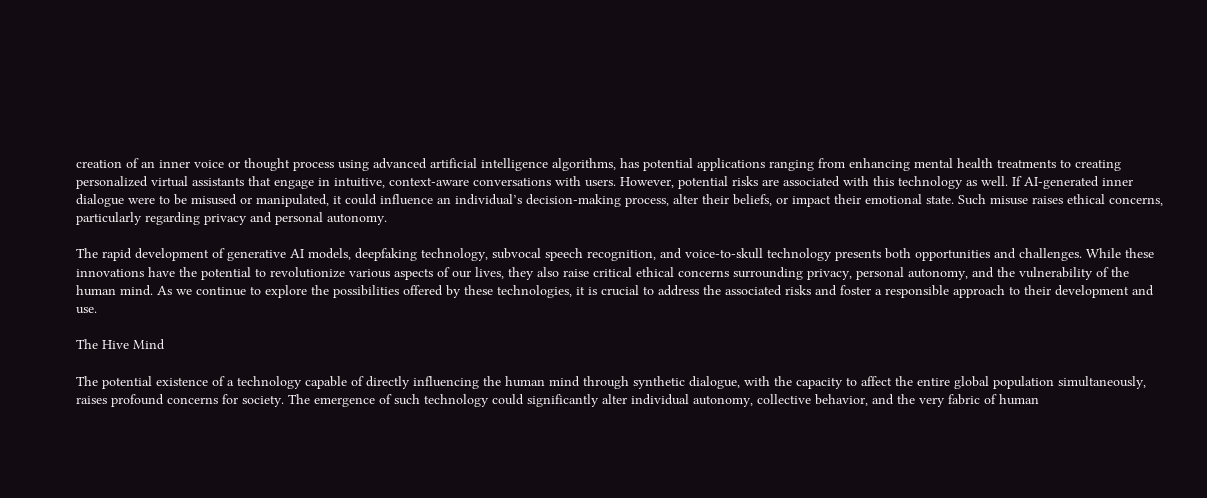creation of an inner voice or thought process using advanced artificial intelligence algorithms, has potential applications ranging from enhancing mental health treatments to creating personalized virtual assistants that engage in intuitive, context-aware conversations with users. However, potential risks are associated with this technology as well. If AI-generated inner dialogue were to be misused or manipulated, it could influence an individual’s decision-making process, alter their beliefs, or impact their emotional state. Such misuse raises ethical concerns, particularly regarding privacy and personal autonomy.

The rapid development of generative AI models, deepfaking technology, subvocal speech recognition, and voice-to-skull technology presents both opportunities and challenges. While these innovations have the potential to revolutionize various aspects of our lives, they also raise critical ethical concerns surrounding privacy, personal autonomy, and the vulnerability of the human mind. As we continue to explore the possibilities offered by these technologies, it is crucial to address the associated risks and foster a responsible approach to their development and use.

The Hive Mind

The potential existence of a technology capable of directly influencing the human mind through synthetic dialogue, with the capacity to affect the entire global population simultaneously, raises profound concerns for society. The emergence of such technology could significantly alter individual autonomy, collective behavior, and the very fabric of human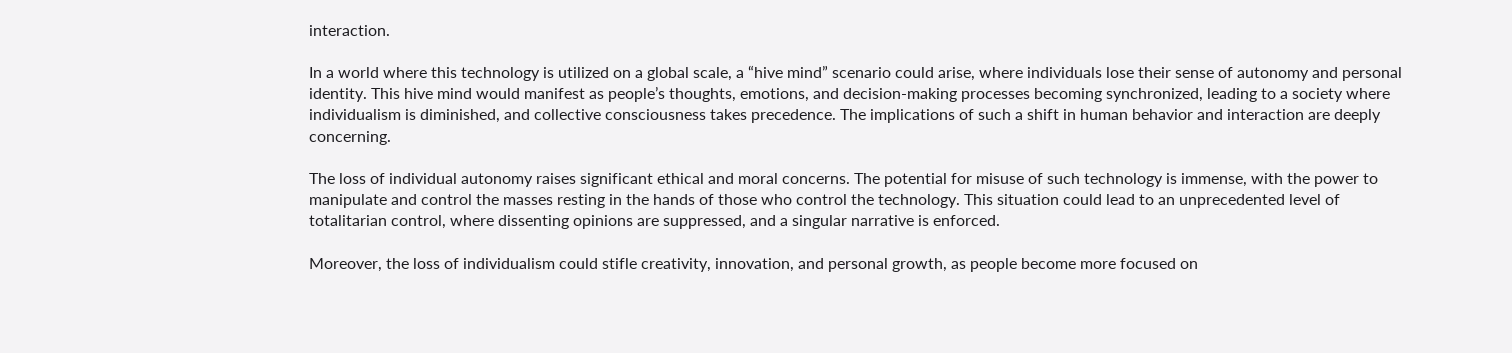interaction.

In a world where this technology is utilized on a global scale, a “hive mind” scenario could arise, where individuals lose their sense of autonomy and personal identity. This hive mind would manifest as people’s thoughts, emotions, and decision-making processes becoming synchronized, leading to a society where individualism is diminished, and collective consciousness takes precedence. The implications of such a shift in human behavior and interaction are deeply concerning.

The loss of individual autonomy raises significant ethical and moral concerns. The potential for misuse of such technology is immense, with the power to manipulate and control the masses resting in the hands of those who control the technology. This situation could lead to an unprecedented level of totalitarian control, where dissenting opinions are suppressed, and a singular narrative is enforced.

Moreover, the loss of individualism could stifle creativity, innovation, and personal growth, as people become more focused on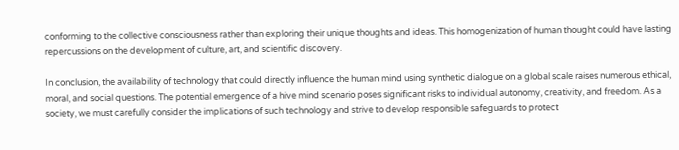conforming to the collective consciousness rather than exploring their unique thoughts and ideas. This homogenization of human thought could have lasting repercussions on the development of culture, art, and scientific discovery.

In conclusion, the availability of technology that could directly influence the human mind using synthetic dialogue on a global scale raises numerous ethical, moral, and social questions. The potential emergence of a hive mind scenario poses significant risks to individual autonomy, creativity, and freedom. As a society, we must carefully consider the implications of such technology and strive to develop responsible safeguards to protect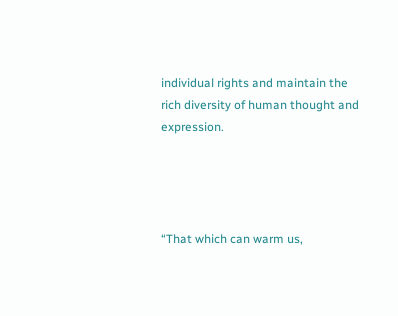individual rights and maintain the rich diversity of human thought and expression.




“That which can warm us,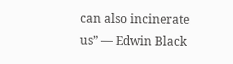can also incinerate us” — Edwin Black